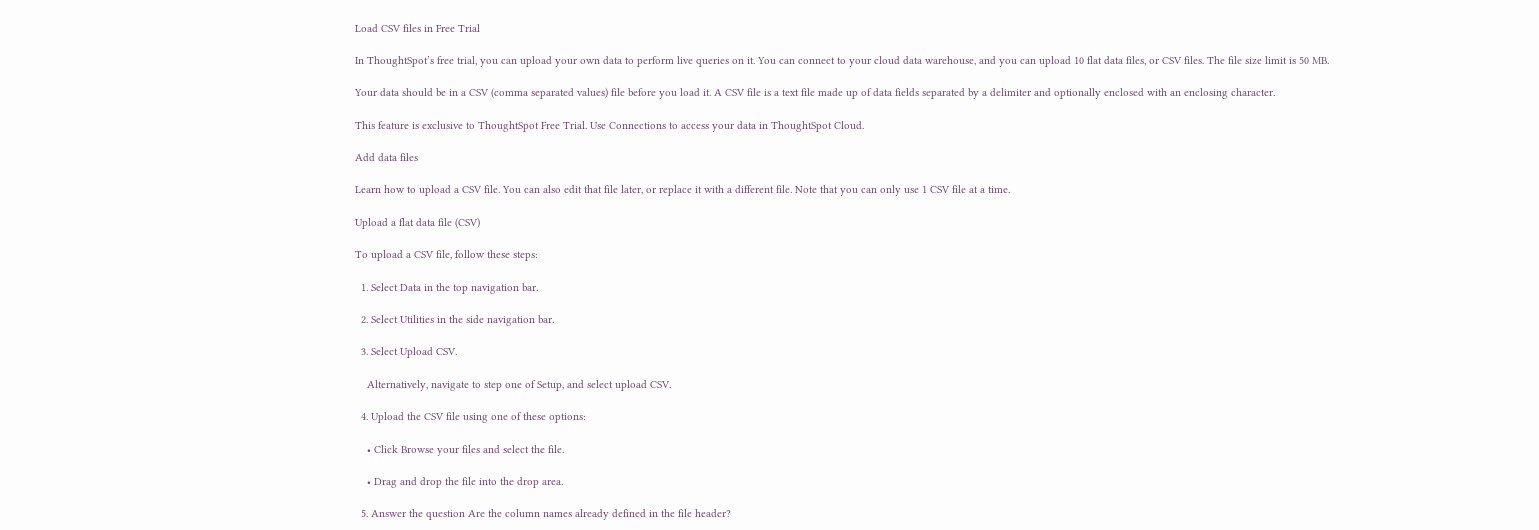Load CSV files in Free Trial

In ThoughtSpot’s free trial, you can upload your own data to perform live queries on it. You can connect to your cloud data warehouse, and you can upload 10 flat data files, or CSV files. The file size limit is 50 MB.

Your data should be in a CSV (comma separated values) file before you load it. A CSV file is a text file made up of data fields separated by a delimiter and optionally enclosed with an enclosing character.

This feature is exclusive to ThoughtSpot Free Trial. Use Connections to access your data in ThoughtSpot Cloud.

Add data files

Learn how to upload a CSV file. You can also edit that file later, or replace it with a different file. Note that you can only use 1 CSV file at a time.

Upload a flat data file (CSV)

To upload a CSV file, follow these steps:

  1. Select Data in the top navigation bar.

  2. Select Utilities in the side navigation bar.

  3. Select Upload CSV.

    Alternatively, navigate to step one of Setup, and select upload CSV.

  4. Upload the CSV file using one of these options:

    • Click Browse your files and select the file.

    • Drag and drop the file into the drop area.

  5. Answer the question Are the column names already defined in the file header?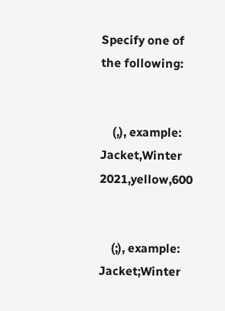Specify one of the following:


    (,), example: Jacket,Winter 2021,yellow,600


    (;), example: Jacket;Winter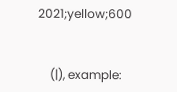2021;yellow;600


    (|), example: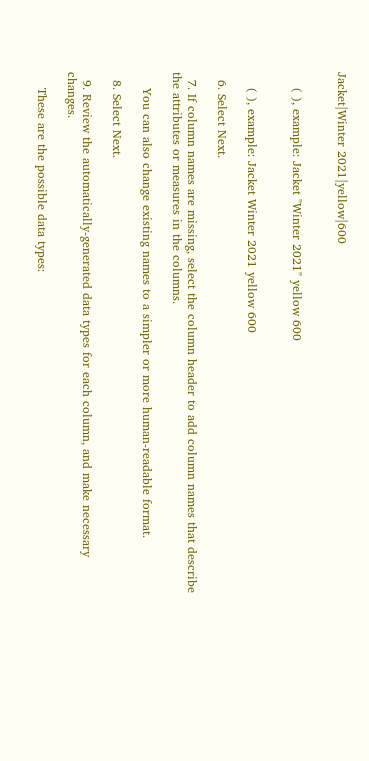Jacket|Winter 2021|yellow|600


    ( ), example: Jacket "Winter 2021" yellow 600


    ( ), example: Jacket Winter 2021 yellow 600

  6. Select Next.

  7. If column names are missing, select the column header to add column names that describe the attributes or measures in the columns.

    You can also change existing names to a simpler or more human-readable format.

  8. Select Next.

  9. Review the automatically-generated data types for each column, and make necessary changes.

    These are the possible data types: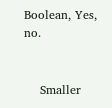Boolean, Yes, no.


    Smaller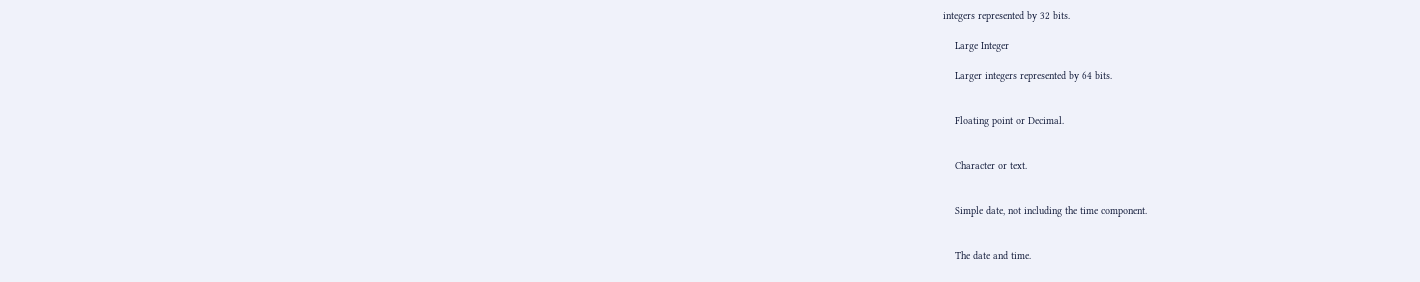integers represented by 32 bits.

    Large Integer

    Larger integers represented by 64 bits.


    Floating point or Decimal.


    Character or text.


    Simple date, not including the time component.


    The date and time.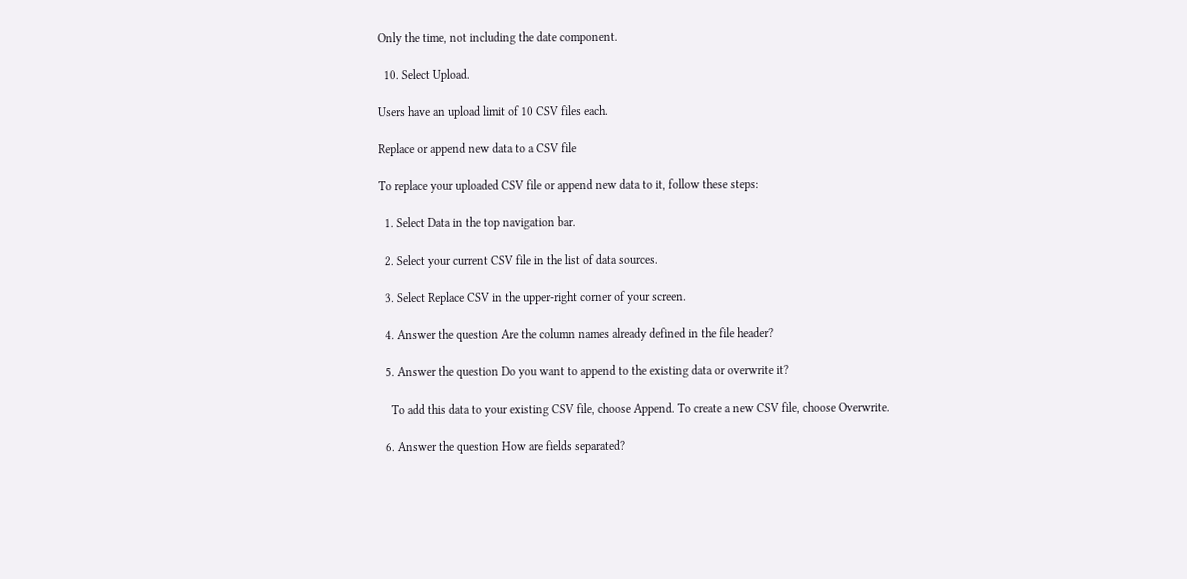Only the time, not including the date component.

  10. Select Upload.

Users have an upload limit of 10 CSV files each.

Replace or append new data to a CSV file

To replace your uploaded CSV file or append new data to it, follow these steps:

  1. Select Data in the top navigation bar.

  2. Select your current CSV file in the list of data sources.

  3. Select Replace CSV in the upper-right corner of your screen.

  4. Answer the question Are the column names already defined in the file header?

  5. Answer the question Do you want to append to the existing data or overwrite it?

    To add this data to your existing CSV file, choose Append. To create a new CSV file, choose Overwrite.

  6. Answer the question How are fields separated?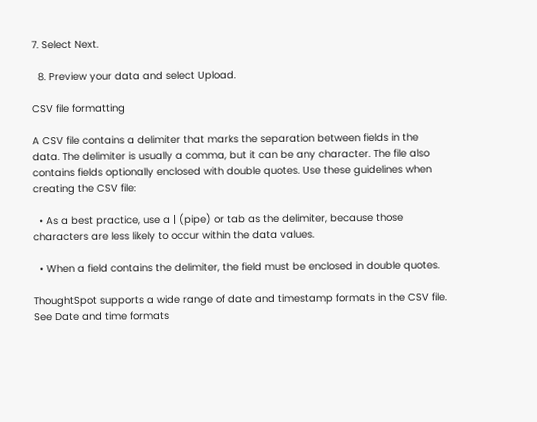7. Select Next.

  8. Preview your data and select Upload.

CSV file formatting

A CSV file contains a delimiter that marks the separation between fields in the data. The delimiter is usually a comma, but it can be any character. The file also contains fields optionally enclosed with double quotes. Use these guidelines when creating the CSV file:

  • As a best practice, use a | (pipe) or tab as the delimiter, because those characters are less likely to occur within the data values.

  • When a field contains the delimiter, the field must be enclosed in double quotes.

ThoughtSpot supports a wide range of date and timestamp formats in the CSV file. See Date and time formats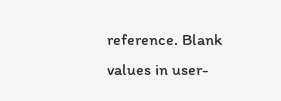reference. Blank values in user-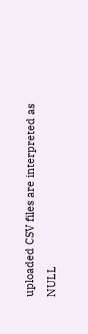uploaded CSV files are interpreted as NULL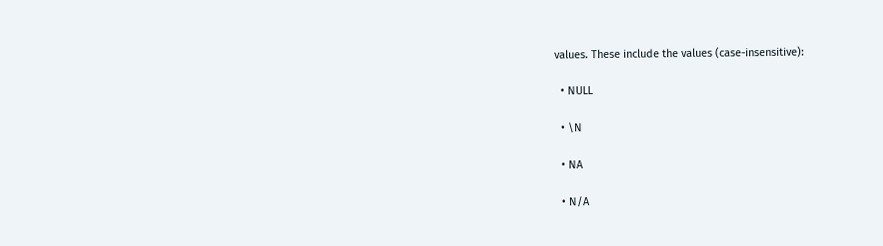values. These include the values (case-insensitive):

  • NULL

  • \N

  • NA

  • N/A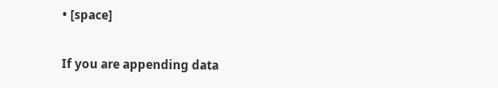• [space]

If you are appending data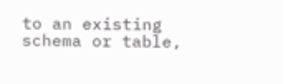to an existing schema or table,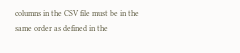columns in the CSV file must be in the same order as defined in the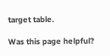target table.

Was this page helpful?